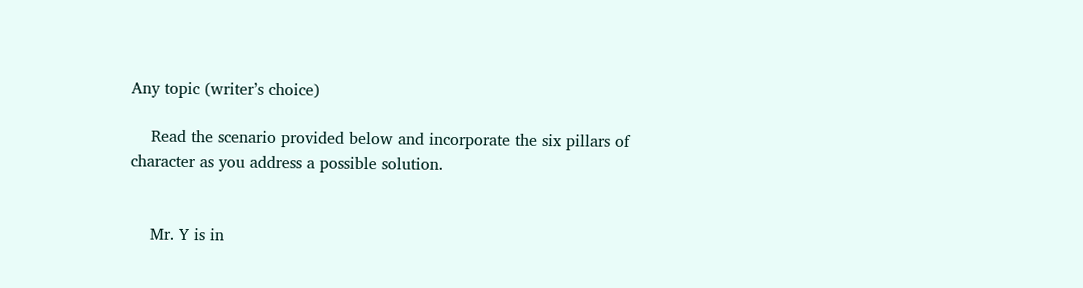Any topic (writer’s choice)

    Read the scenario provided below and incorporate the six pillars of character as you address a possible solution.


    Mr. Y is in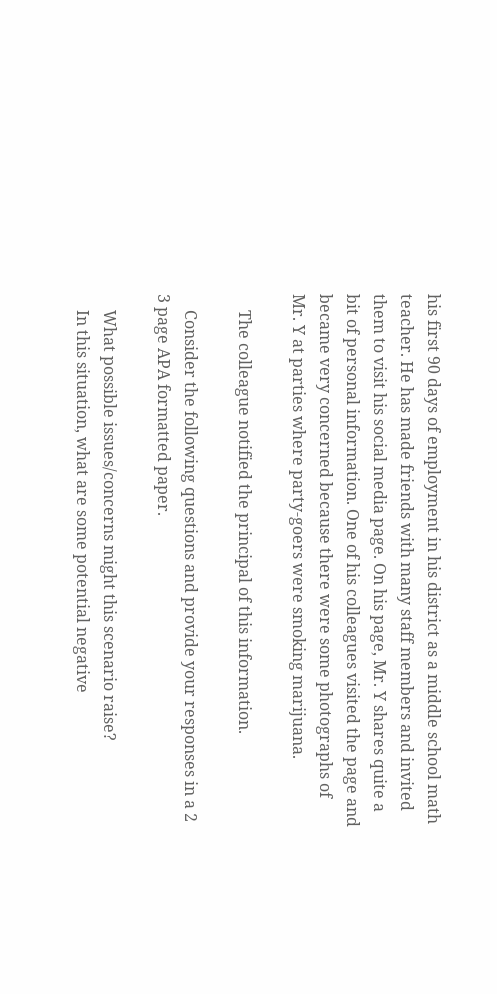his first 90 days of employment in his district as a middle school math teacher. He has made friends with many staff members and invited them to visit his social media page. On his page, Mr. Y shares quite a bit of personal information. One of his colleagues visited the page and became very concerned because there were some photographs of Mr. Y at parties where party-goers were smoking marijuana.

    The colleague notified the principal of this information.

    Consider the following questions and provide your responses in a 2 3 page APA formatted paper.

    What possible issues/concerns might this scenario raise?
    In this situation, what are some potential negative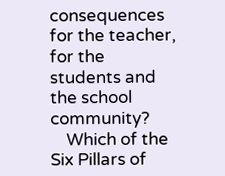consequences for the teacher, for the students and the school community?
    Which of the Six Pillars of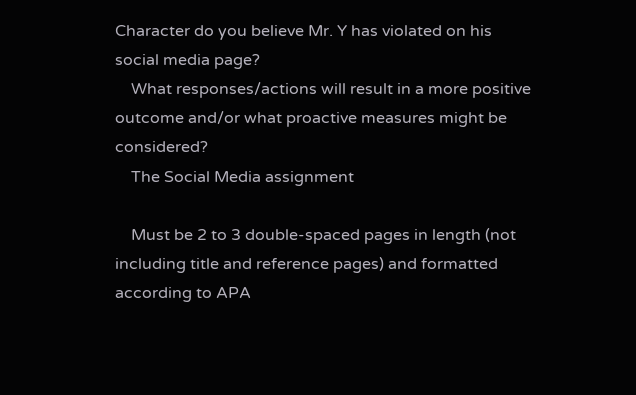Character do you believe Mr. Y has violated on his social media page?
    What responses/actions will result in a more positive outcome and/or what proactive measures might be considered?
    The Social Media assignment

    Must be 2 to 3 double-spaced pages in length (not including title and reference pages) and formatted according to APA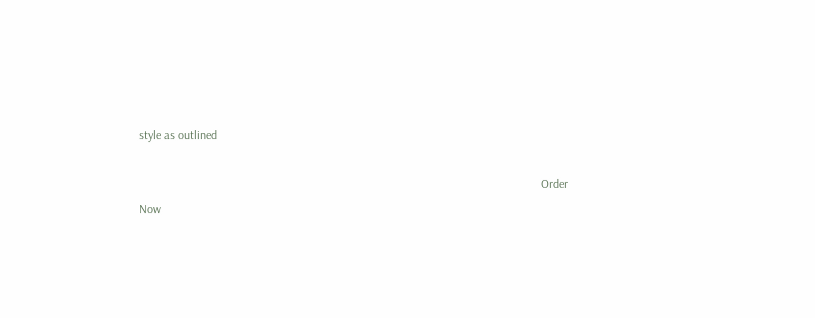style as outlined

                                                                                                                                      Order Now